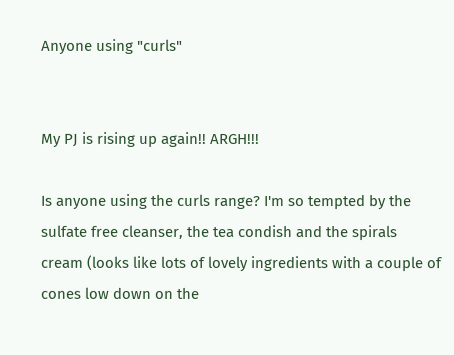Anyone using "curls"


My PJ is rising up again!! ARGH!!!

Is anyone using the curls range? I'm so tempted by the sulfate free cleanser, the tea condish and the spirals cream (looks like lots of lovely ingredients with a couple of cones low down on the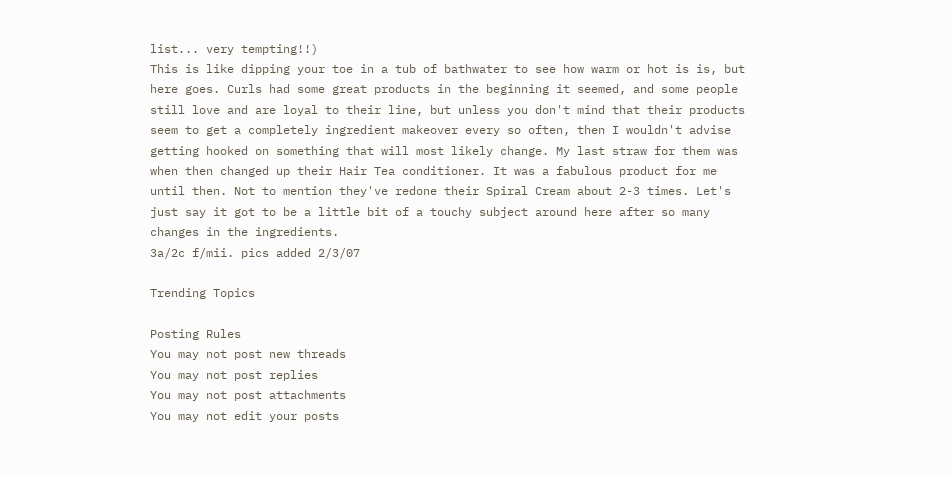list... very tempting!!)
This is like dipping your toe in a tub of bathwater to see how warm or hot is is, but here goes. Curls had some great products in the beginning it seemed, and some people still love and are loyal to their line, but unless you don't mind that their products seem to get a completely ingredient makeover every so often, then I wouldn't advise getting hooked on something that will most likely change. My last straw for them was when then changed up their Hair Tea conditioner. It was a fabulous product for me until then. Not to mention they've redone their Spiral Cream about 2-3 times. Let's just say it got to be a little bit of a touchy subject around here after so many changes in the ingredients.
3a/2c f/mii. pics added 2/3/07

Trending Topics

Posting Rules
You may not post new threads
You may not post replies
You may not post attachments
You may not edit your posts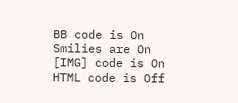BB code is On
Smilies are On
[IMG] code is On
HTML code is Off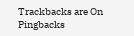Trackbacks are On
Pingbacks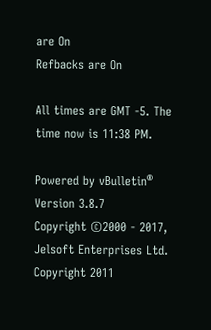are On
Refbacks are On

All times are GMT -5. The time now is 11:38 PM.

Powered by vBulletin® Version 3.8.7
Copyright ©2000 - 2017, Jelsoft Enterprises Ltd.
Copyright 2011